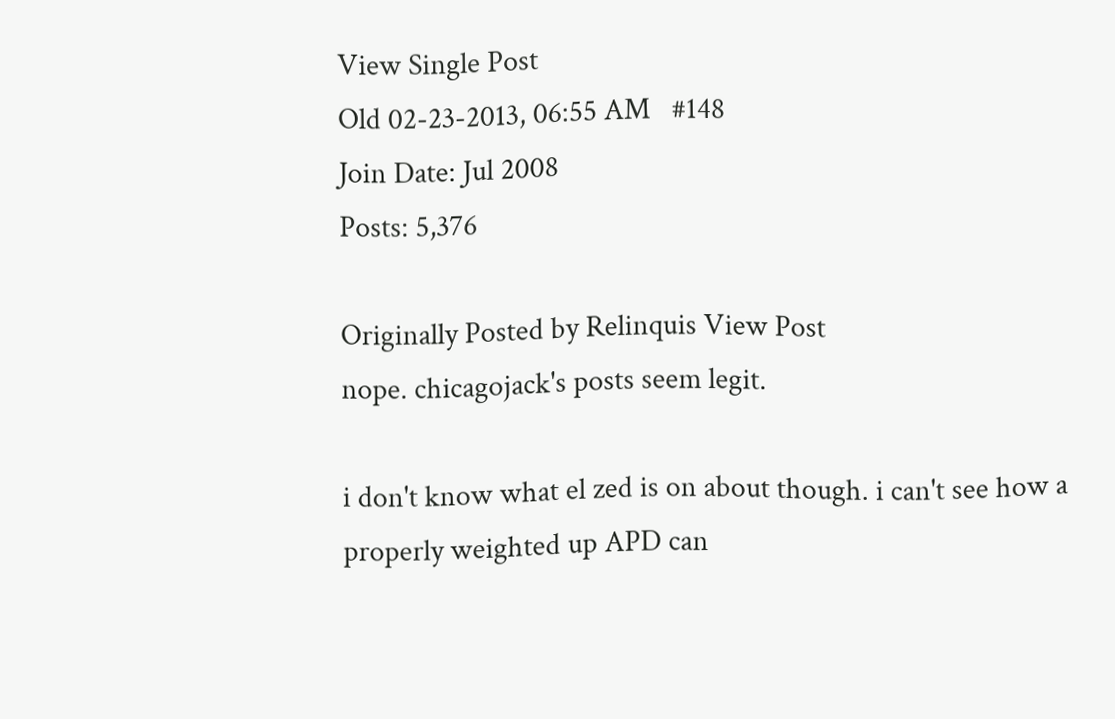View Single Post
Old 02-23-2013, 06:55 AM   #148
Join Date: Jul 2008
Posts: 5,376

Originally Posted by Relinquis View Post
nope. chicagojack's posts seem legit.

i don't know what el zed is on about though. i can't see how a properly weighted up APD can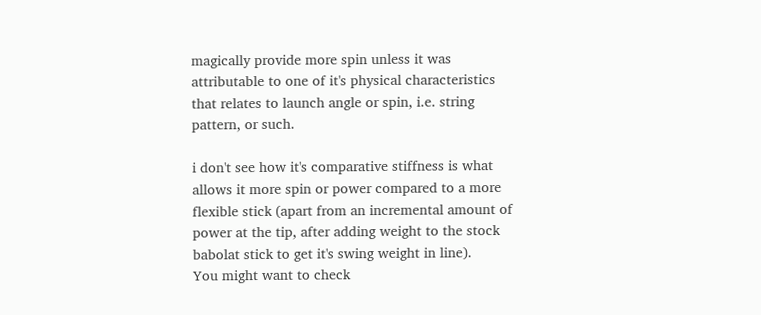magically provide more spin unless it was attributable to one of it's physical characteristics that relates to launch angle or spin, i.e. string pattern, or such.

i don't see how it's comparative stiffness is what allows it more spin or power compared to a more flexible stick (apart from an incremental amount of power at the tip, after adding weight to the stock babolat stick to get it's swing weight in line).
You might want to check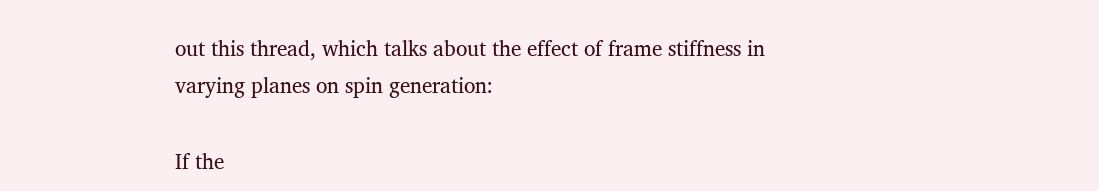out this thread, which talks about the effect of frame stiffness in varying planes on spin generation:

If the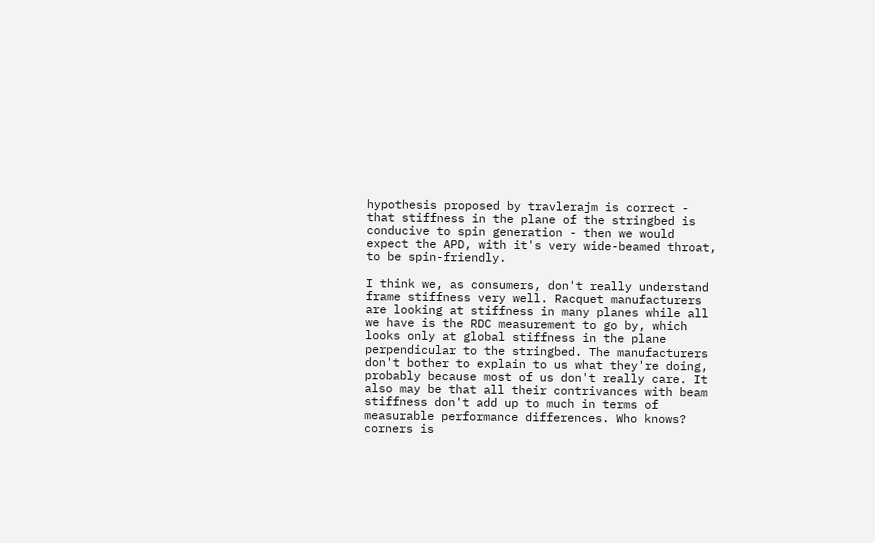hypothesis proposed by travlerajm is correct - that stiffness in the plane of the stringbed is conducive to spin generation - then we would expect the APD, with it's very wide-beamed throat, to be spin-friendly.

I think we, as consumers, don't really understand frame stiffness very well. Racquet manufacturers are looking at stiffness in many planes while all we have is the RDC measurement to go by, which looks only at global stiffness in the plane perpendicular to the stringbed. The manufacturers don't bother to explain to us what they're doing, probably because most of us don't really care. It also may be that all their contrivances with beam stiffness don't add up to much in terms of measurable performance differences. Who knows?
corners is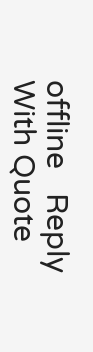offline   Reply With Quote